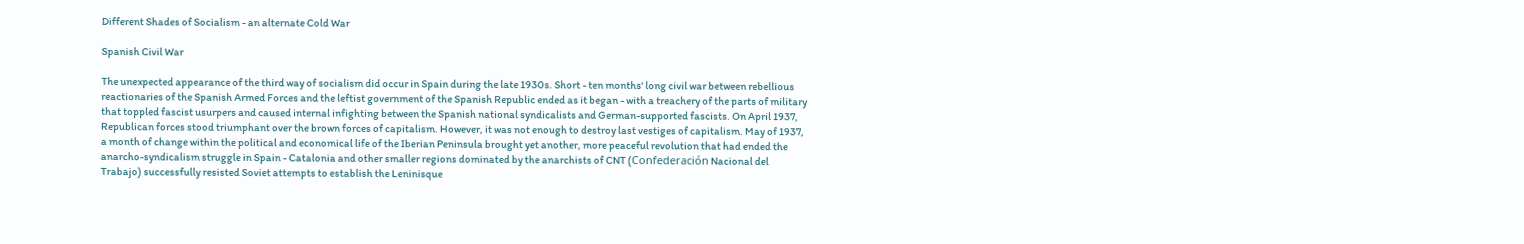Different Shades of Socialism - an alternate Cold War

Spanish Civil War

The unexpected appearance of the third way of socialism did occur in Spain during the late 1930s. Short - ten months' long civil war between rebellious reactionaries of the Spanish Armed Forces and the leftist government of the Spanish Republic ended as it began - with a treachery of the parts of military that toppled fascist usurpers and caused internal infighting between the Spanish national syndicalists and German-supported fascists. On April 1937, Republican forces stood triumphant over the brown forces of capitalism. However, it was not enough to destroy last vestiges of capitalism. May of 1937, a month of change within the political and economical life of the Iberian Peninsula brought yet another, more peaceful revolution that had ended the anarcho-syndicalism struggle in Spain - Catalonia and other smaller regions dominated by the anarchists of CNT (Confederación Nacional del Trabajo) successfully resisted Soviet attempts to establish the Leninisque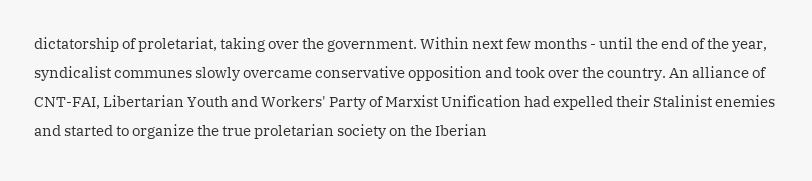dictatorship of proletariat, taking over the government. Within next few months - until the end of the year, syndicalist communes slowly overcame conservative opposition and took over the country. An alliance of CNT-FAI, Libertarian Youth and Workers' Party of Marxist Unification had expelled their Stalinist enemies and started to organize the true proletarian society on the Iberian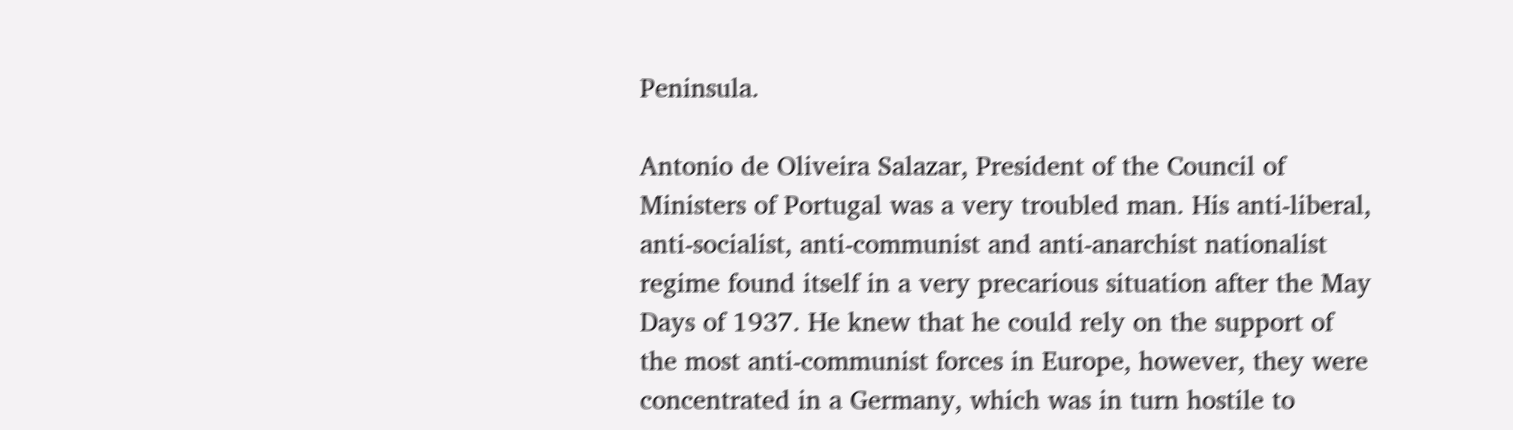Peninsula.

Antonio de Oliveira Salazar, President of the Council of Ministers of Portugal was a very troubled man. His anti-liberal, anti-socialist, anti-communist and anti-anarchist nationalist regime found itself in a very precarious situation after the May Days of 1937. He knew that he could rely on the support of the most anti-communist forces in Europe, however, they were concentrated in a Germany, which was in turn hostile to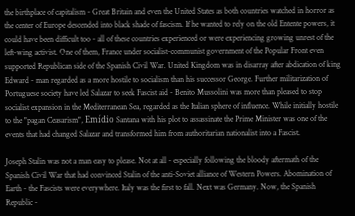the birthplace of capitalism - Great Britain and even the United States as both countries watched in horror as the center of Europe descended into black shade of fascism. If he wanted to rely on the old Entente powers, it could have been difficult too - all of these countries experienced or were experiencing growing unrest of the left-wing activist. One of them, France under socialist-communist government of the Popular Front even supported Republican side of the Spanish Civil War. United Kingdom was in disarray after abdication of king Edward - man regarded as a more hostile to socialism than his successor George. Further militarization of Portuguese society have led Salazar to seek Fascist aid - Benito Mussolini was more than pleased to stop socialist expansion in the Mediterranean Sea, regarded as the Italian sphere of influence. While initially hostile to the "pagan Ceasarism", Emídio Santana with his plot to assassinate the Prime Minister was one of the events that had changed Salazar and transformed him from authoritarian nationalist into a Fascist.

Joseph Stalin was not a man easy to please. Not at all - especially following the bloody aftermath of the Spanish Civil War that had convinced Stalin of the anti-Soviet alliance of Western Powers. Abomination of Earth - the Fascists were everywhere. Italy was the first to fall. Next was Germany. Now, the Spanish Republic -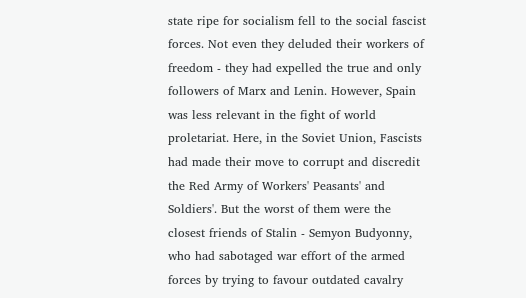state ripe for socialism fell to the social fascist forces. Not even they deluded their workers of freedom - they had expelled the true and only followers of Marx and Lenin. However, Spain was less relevant in the fight of world proletariat. Here, in the Soviet Union, Fascists had made their move to corrupt and discredit the Red Army of Workers' Peasants' and Soldiers'. But the worst of them were the closest friends of Stalin - Semyon Budyonny, who had sabotaged war effort of the armed forces by trying to favour outdated cavalry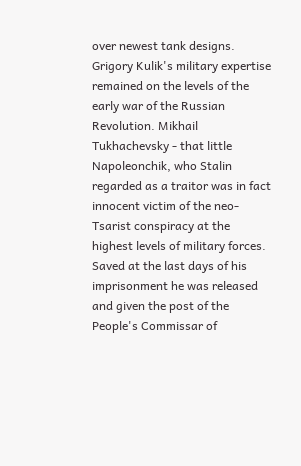over newest tank designs. Grigory Kulik's military expertise remained on the levels of the early war of the Russian Revolution. Mikhail Tukhachevsky - that little Napoleonchik, who Stalin regarded as a traitor was in fact innocent victim of the neo-Tsarist conspiracy at the highest levels of military forces. Saved at the last days of his imprisonment he was released and given the post of the People's Commissar of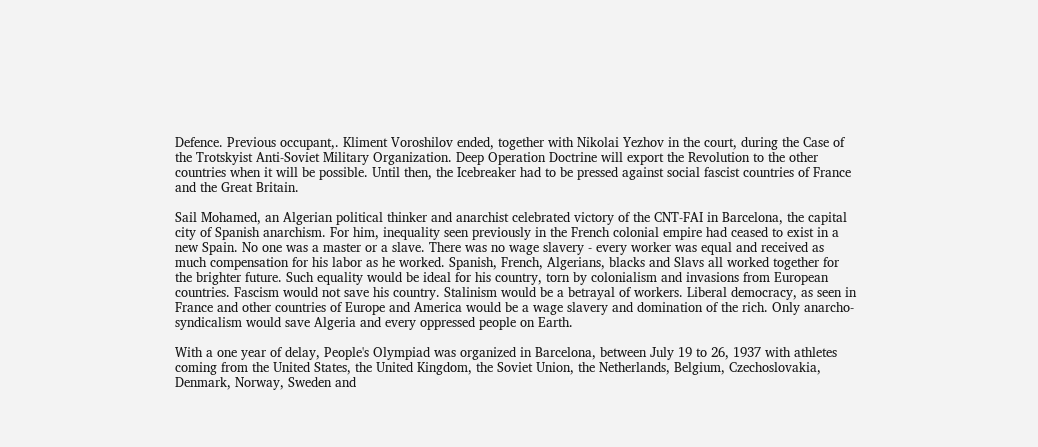Defence. Previous occupant,. Kliment Voroshilov ended, together with Nikolai Yezhov in the court, during the Case of the Trotskyist Anti-Soviet Military Organization. Deep Operation Doctrine will export the Revolution to the other countries when it will be possible. Until then, the Icebreaker had to be pressed against social fascist countries of France and the Great Britain.

Sail Mohamed, an Algerian political thinker and anarchist celebrated victory of the CNT-FAI in Barcelona, the capital city of Spanish anarchism. For him, inequality seen previously in the French colonial empire had ceased to exist in a new Spain. No one was a master or a slave. There was no wage slavery - every worker was equal and received as much compensation for his labor as he worked. Spanish, French, Algerians, blacks and Slavs all worked together for the brighter future. Such equality would be ideal for his country, torn by colonialism and invasions from European countries. Fascism would not save his country. Stalinism would be a betrayal of workers. Liberal democracy, as seen in France and other countries of Europe and America would be a wage slavery and domination of the rich. Only anarcho-syndicalism would save Algeria and every oppressed people on Earth.

With a one year of delay, People's Olympiad was organized in Barcelona, between July 19 to 26, 1937 with athletes coming from the United States, the United Kingdom, the Soviet Union, the Netherlands, Belgium, Czechoslovakia, Denmark, Norway, Sweden and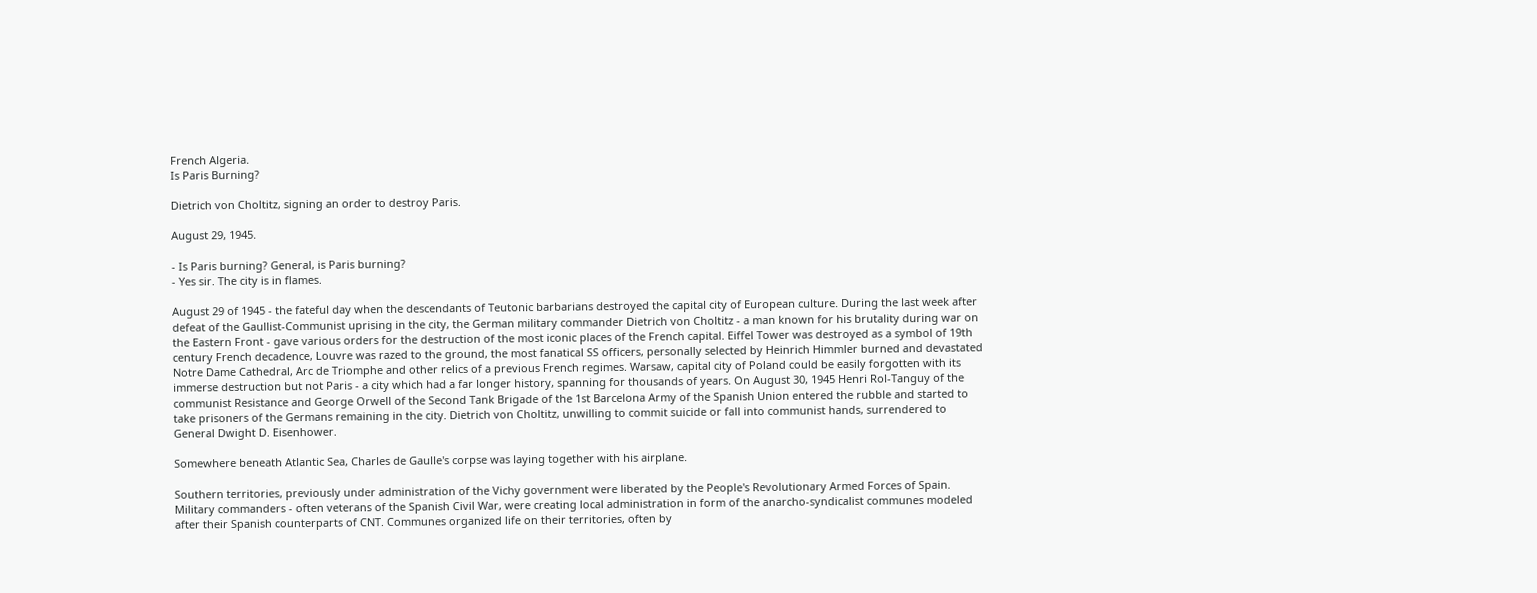French Algeria.
Is Paris Burning?

Dietrich von Choltitz, signing an order to destroy Paris.

August 29, 1945.

- Is Paris burning? General, is Paris burning?
- Yes sir. The city is in flames.

August 29 of 1945 - the fateful day when the descendants of Teutonic barbarians destroyed the capital city of European culture. During the last week after defeat of the Gaullist-Communist uprising in the city, the German military commander Dietrich von Choltitz - a man known for his brutality during war on the Eastern Front - gave various orders for the destruction of the most iconic places of the French capital. Eiffel Tower was destroyed as a symbol of 19th century French decadence, Louvre was razed to the ground, the most fanatical SS officers, personally selected by Heinrich Himmler burned and devastated Notre Dame Cathedral, Arc de Triomphe and other relics of a previous French regimes. Warsaw, capital city of Poland could be easily forgotten with its immerse destruction but not Paris - a city which had a far longer history, spanning for thousands of years. On August 30, 1945 Henri Rol-Tanguy of the communist Resistance and George Orwell of the Second Tank Brigade of the 1st Barcelona Army of the Spanish Union entered the rubble and started to take prisoners of the Germans remaining in the city. Dietrich von Choltitz, unwilling to commit suicide or fall into communist hands, surrendered to General Dwight D. Eisenhower.

Somewhere beneath Atlantic Sea, Charles de Gaulle's corpse was laying together with his airplane.

Southern territories, previously under administration of the Vichy government were liberated by the People's Revolutionary Armed Forces of Spain. Military commanders - often veterans of the Spanish Civil War, were creating local administration in form of the anarcho-syndicalist communes modeled after their Spanish counterparts of CNT. Communes organized life on their territories, often by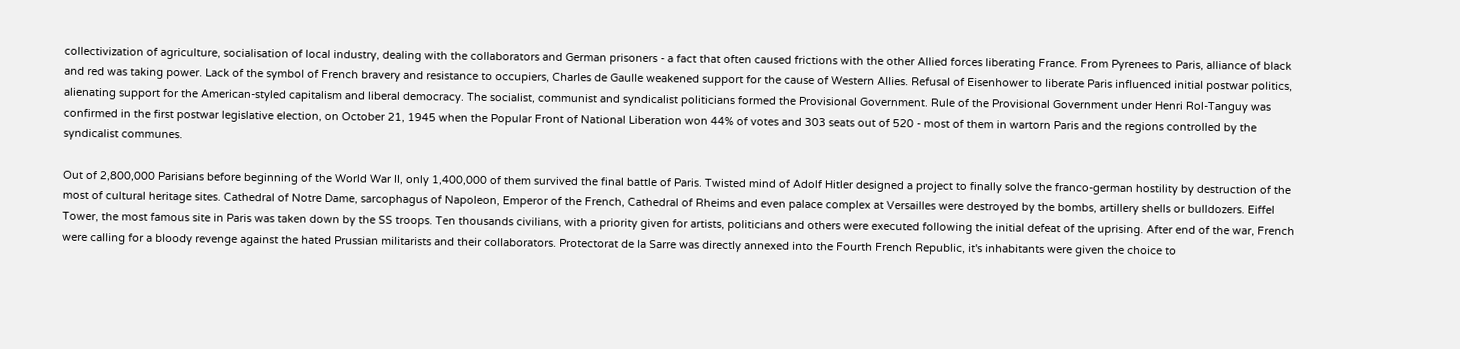collectivization of agriculture, socialisation of local industry, dealing with the collaborators and German prisoners - a fact that often caused frictions with the other Allied forces liberating France. From Pyrenees to Paris, alliance of black and red was taking power. Lack of the symbol of French bravery and resistance to occupiers, Charles de Gaulle weakened support for the cause of Western Allies. Refusal of Eisenhower to liberate Paris influenced initial postwar politics, alienating support for the American-styled capitalism and liberal democracy. The socialist, communist and syndicalist politicians formed the Provisional Government. Rule of the Provisional Government under Henri Rol-Tanguy was confirmed in the first postwar legislative election, on October 21, 1945 when the Popular Front of National Liberation won 44% of votes and 303 seats out of 520 - most of them in wartorn Paris and the regions controlled by the syndicalist communes.

Out of 2,800,000 Parisians before beginning of the World War II, only 1,400,000 of them survived the final battle of Paris. Twisted mind of Adolf Hitler designed a project to finally solve the franco-german hostility by destruction of the most of cultural heritage sites. Cathedral of Notre Dame, sarcophagus of Napoleon, Emperor of the French, Cathedral of Rheims and even palace complex at Versailles were destroyed by the bombs, artillery shells or bulldozers. Eiffel Tower, the most famous site in Paris was taken down by the SS troops. Ten thousands civilians, with a priority given for artists, politicians and others were executed following the initial defeat of the uprising. After end of the war, French were calling for a bloody revenge against the hated Prussian militarists and their collaborators. Protectorat de la Sarre was directly annexed into the Fourth French Republic, it's inhabitants were given the choice to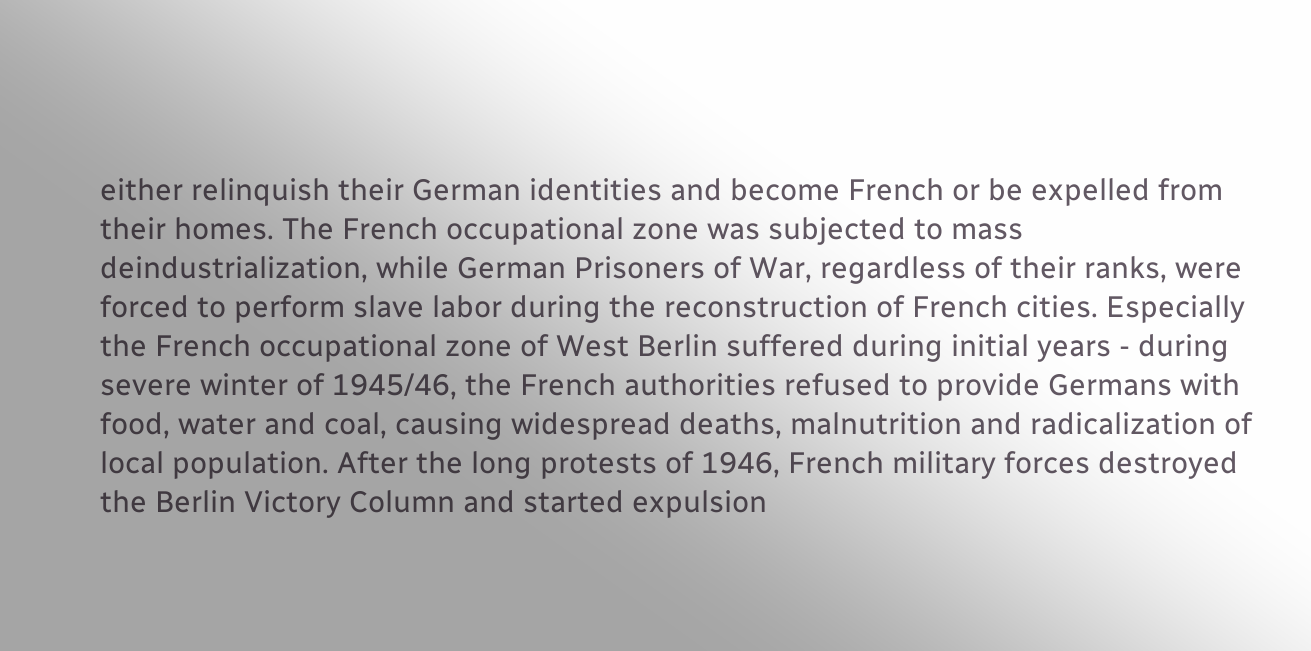either relinquish their German identities and become French or be expelled from their homes. The French occupational zone was subjected to mass deindustrialization, while German Prisoners of War, regardless of their ranks, were forced to perform slave labor during the reconstruction of French cities. Especially the French occupational zone of West Berlin suffered during initial years - during severe winter of 1945/46, the French authorities refused to provide Germans with food, water and coal, causing widespread deaths, malnutrition and radicalization of local population. After the long protests of 1946, French military forces destroyed the Berlin Victory Column and started expulsion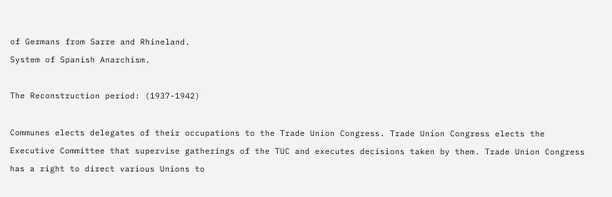of Germans from Sarre and Rhineland.
System of Spanish Anarchism.

The Reconstruction period: (1937-1942)

Communes elects delegates of their occupations to the Trade Union Congress. Trade Union Congress elects the Executive Committee that supervise gatherings of the TUC and executes decisions taken by them. Trade Union Congress has a right to direct various Unions to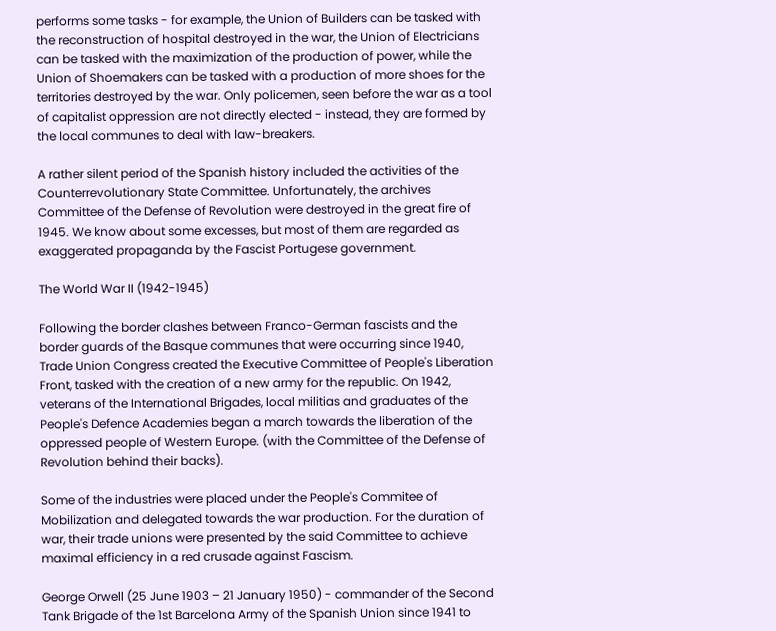performs some tasks - for example, the Union of Builders can be tasked with the reconstruction of hospital destroyed in the war, the Union of Electricians can be tasked with the maximization of the production of power, while the Union of Shoemakers can be tasked with a production of more shoes for the territories destroyed by the war. Only policemen, seen before the war as a tool of capitalist oppression are not directly elected - instead, they are formed by the local communes to deal with law-breakers.

A rather silent period of the Spanish history included the activities of the Counterrevolutionary State Committee. Unfortunately, the archives Committee of the Defense of Revolution were destroyed in the great fire of 1945. We know about some excesses, but most of them are regarded as exaggerated propaganda by the Fascist Portugese government.

The World War II (1942-1945)

Following the border clashes between Franco-German fascists and the border guards of the Basque communes that were occurring since 1940, Trade Union Congress created the Executive Committee of People's Liberation Front, tasked with the creation of a new army for the republic. On 1942, veterans of the International Brigades, local militias and graduates of the People's Defence Academies began a march towards the liberation of the oppressed people of Western Europe. (with the Committee of the Defense of Revolution behind their backs).

Some of the industries were placed under the People's Commitee of Mobilization and delegated towards the war production. For the duration of war, their trade unions were presented by the said Committee to achieve maximal efficiency in a red crusade against Fascism.

George Orwell (25 June 1903 – 21 January 1950) - commander of the Second Tank Brigade of the 1st Barcelona Army of the Spanish Union since 1941 to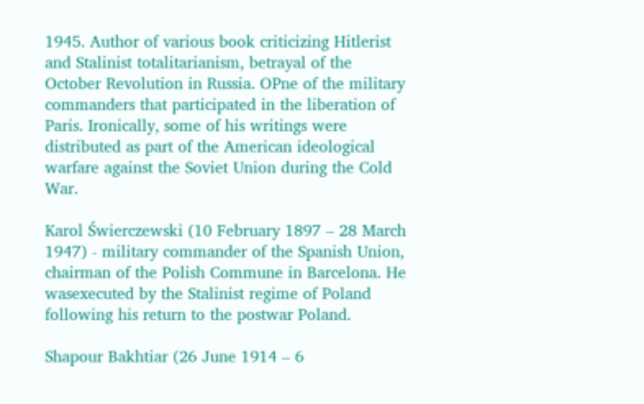1945. Author of various book criticizing Hitlerist and Stalinist totalitarianism, betrayal of the October Revolution in Russia. OPne of the military commanders that participated in the liberation of Paris. Ironically, some of his writings were distributed as part of the American ideological warfare against the Soviet Union during the Cold War.

Karol Świerczewski (10 February 1897 – 28 March 1947) - military commander of the Spanish Union, chairman of the Polish Commune in Barcelona. He wasexecuted by the Stalinist regime of Poland following his return to the postwar Poland.

Shapour Bakhtiar (26 June 1914 – 6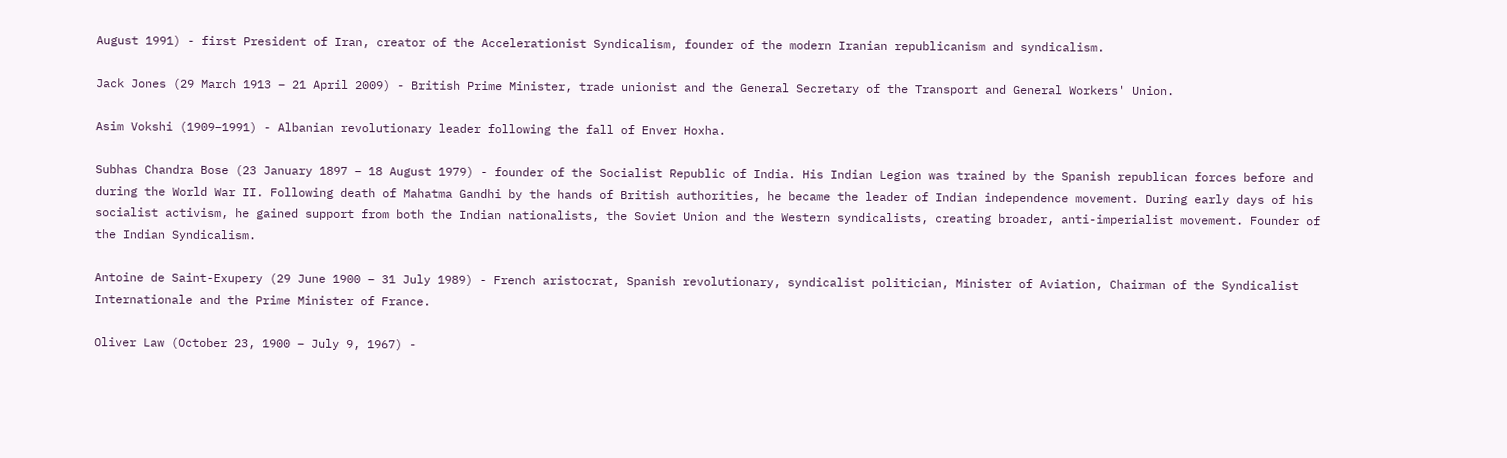August 1991) - first President of Iran, creator of the Accelerationist Syndicalism, founder of the modern Iranian republicanism and syndicalism.

Jack Jones (29 March 1913 – 21 April 2009) - British Prime Minister, trade unionist and the General Secretary of the Transport and General Workers' Union.

Asim Vokshi (1909–1991) - Albanian revolutionary leader following the fall of Enver Hoxha.

Subhas Chandra Bose (23 January 1897 – 18 August 1979) - founder of the Socialist Republic of India. His Indian Legion was trained by the Spanish republican forces before and during the World War II. Following death of Mahatma Gandhi by the hands of British authorities, he became the leader of Indian independence movement. During early days of his socialist activism, he gained support from both the Indian nationalists, the Soviet Union and the Western syndicalists, creating broader, anti-imperialist movement. Founder of the Indian Syndicalism.

Antoine de Saint-Exupery (29 June 1900 – 31 July 1989) - French aristocrat, Spanish revolutionary, syndicalist politician, Minister of Aviation, Chairman of the Syndicalist Internationale and the Prime Minister of France.

Oliver Law (October 23, 1900 – July 9, 1967) -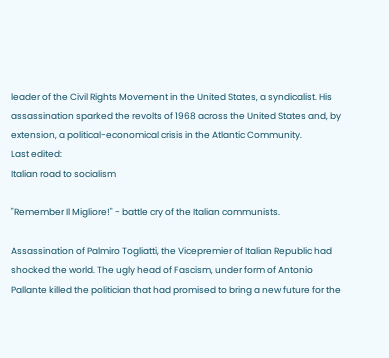leader of the Civil Rights Movement in the United States, a syndicalist. His assassination sparked the revolts of 1968 across the United States and, by extension, a political-economical crisis in the Atlantic Community.
Last edited:
Italian road to socialism

"Remember Il Migliore!" - battle cry of the Italian communists.

Assassination of Palmiro Togliatti, the Vicepremier of Italian Republic had shocked the world. The ugly head of Fascism, under form of Antonio Pallante killed the politician that had promised to bring a new future for the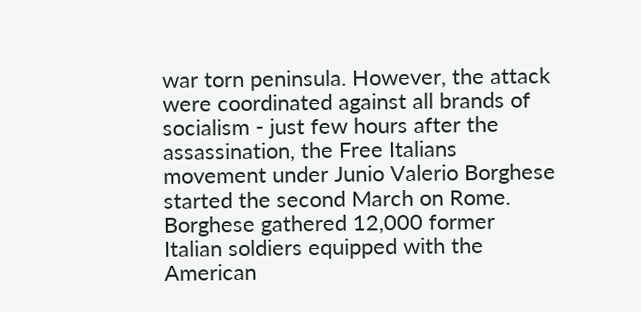war torn peninsula. However, the attack were coordinated against all brands of socialism - just few hours after the assassination, the Free Italians movement under Junio Valerio Borghese started the second March on Rome. Borghese gathered 12,000 former Italian soldiers equipped with the American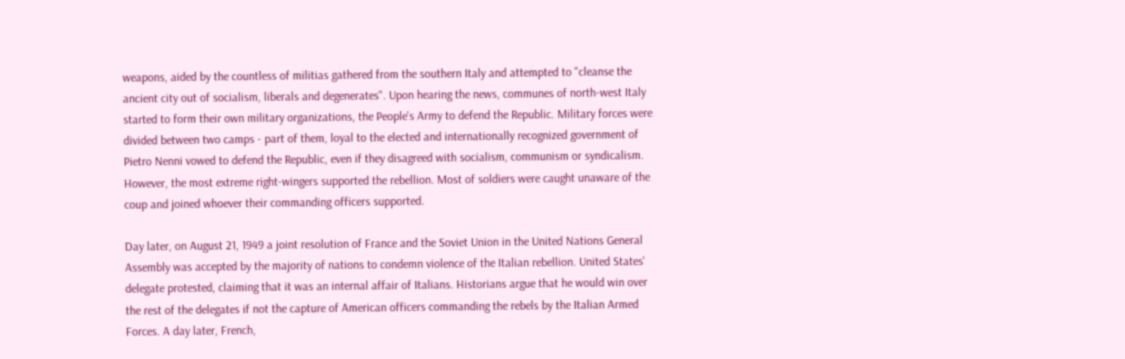weapons, aided by the countless of militias gathered from the southern Italy and attempted to "cleanse the ancient city out of socialism, liberals and degenerates". Upon hearing the news, communes of north-west Italy started to form their own military organizations, the People's Army to defend the Republic. Military forces were divided between two camps - part of them, loyal to the elected and internationally recognized government of Pietro Nenni vowed to defend the Republic, even if they disagreed with socialism, communism or syndicalism. However, the most extreme right-wingers supported the rebellion. Most of soldiers were caught unaware of the coup and joined whoever their commanding officers supported.

Day later, on August 21, 1949 a joint resolution of France and the Soviet Union in the United Nations General Assembly was accepted by the majority of nations to condemn violence of the Italian rebellion. United States' delegate protested, claiming that it was an internal affair of Italians. Historians argue that he would win over the rest of the delegates if not the capture of American officers commanding the rebels by the Italian Armed Forces. A day later, French,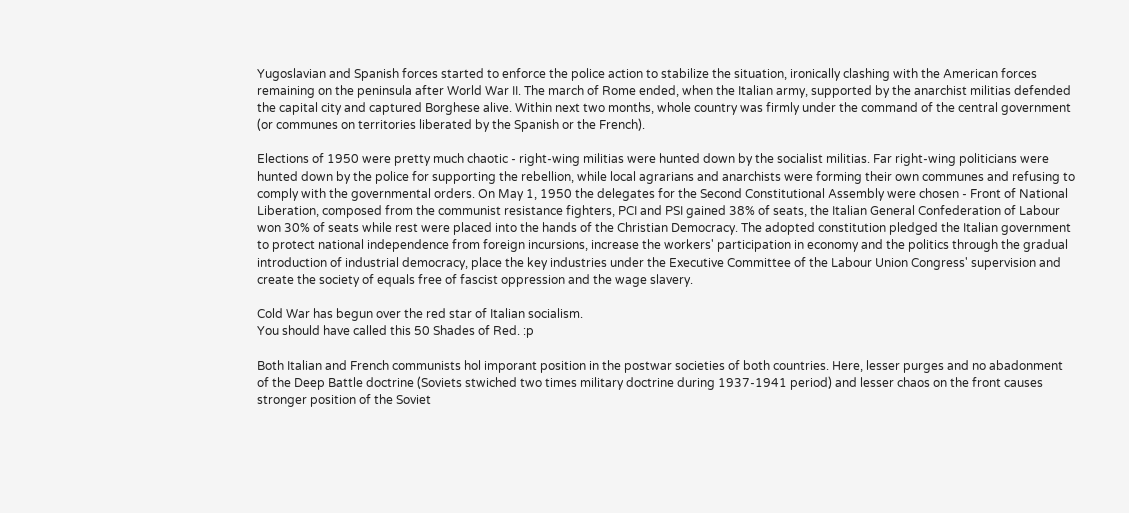Yugoslavian and Spanish forces started to enforce the police action to stabilize the situation, ironically clashing with the American forces remaining on the peninsula after World War II. The march of Rome ended, when the Italian army, supported by the anarchist militias defended the capital city and captured Borghese alive. Within next two months, whole country was firmly under the command of the central government (or communes on territories liberated by the Spanish or the French).

Elections of 1950 were pretty much chaotic - right-wing militias were hunted down by the socialist militias. Far right-wing politicians were hunted down by the police for supporting the rebellion, while local agrarians and anarchists were forming their own communes and refusing to comply with the governmental orders. On May 1, 1950 the delegates for the Second Constitutional Assembly were chosen - Front of National Liberation, composed from the communist resistance fighters, PCI and PSI gained 38% of seats, the Italian General Confederation of Labour won 30% of seats while rest were placed into the hands of the Christian Democracy. The adopted constitution pledged the Italian government to protect national independence from foreign incursions, increase the workers' participation in economy and the politics through the gradual introduction of industrial democracy, place the key industries under the Executive Committee of the Labour Union Congress' supervision and create the society of equals free of fascist oppression and the wage slavery.

Cold War has begun over the red star of Italian socialism.
You should have called this 50 Shades of Red. :p

Both Italian and French communists hol imporant position in the postwar societies of both countries. Here, lesser purges and no abadonment of the Deep Battle doctrine (Soviets stwiched two times military doctrine during 1937-1941 period) and lesser chaos on the front causes stronger position of the Soviet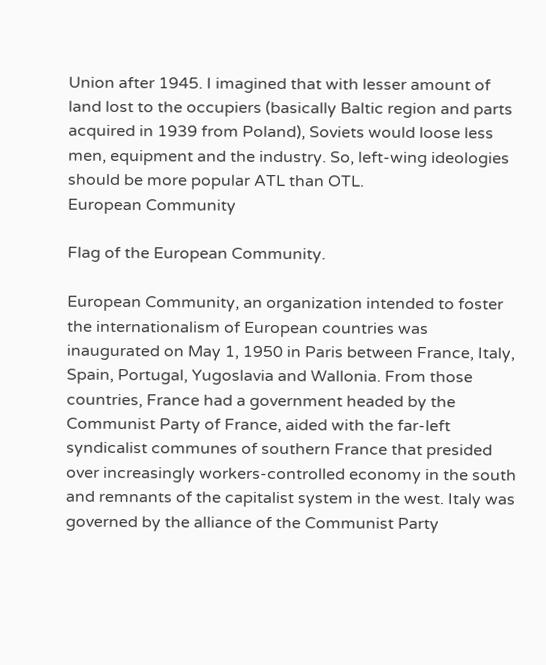Union after 1945. I imagined that with lesser amount of land lost to the occupiers (basically Baltic region and parts acquired in 1939 from Poland), Soviets would loose less men, equipment and the industry. So, left-wing ideologies should be more popular ATL than OTL.
European Community

Flag of the European Community.

European Community, an organization intended to foster the internationalism of European countries was inaugurated on May 1, 1950 in Paris between France, Italy, Spain, Portugal, Yugoslavia and Wallonia. From those countries, France had a government headed by the Communist Party of France, aided with the far-left syndicalist communes of southern France that presided over increasingly workers-controlled economy in the south and remnants of the capitalist system in the west. Italy was governed by the alliance of the Communist Party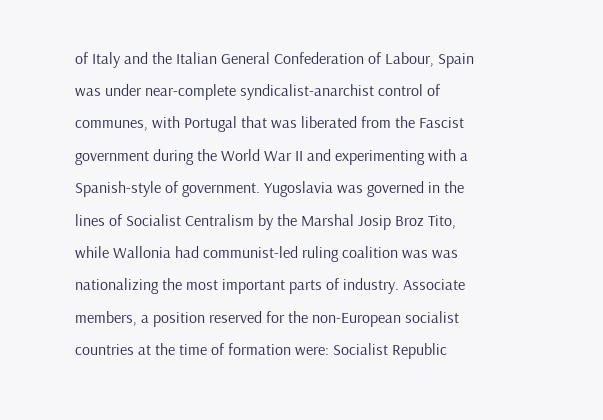of Italy and the Italian General Confederation of Labour, Spain was under near-complete syndicalist-anarchist control of communes, with Portugal that was liberated from the Fascist government during the World War II and experimenting with a Spanish-style of government. Yugoslavia was governed in the lines of Socialist Centralism by the Marshal Josip Broz Tito, while Wallonia had communist-led ruling coalition was was nationalizing the most important parts of industry. Associate members, a position reserved for the non-European socialist countries at the time of formation were: Socialist Republic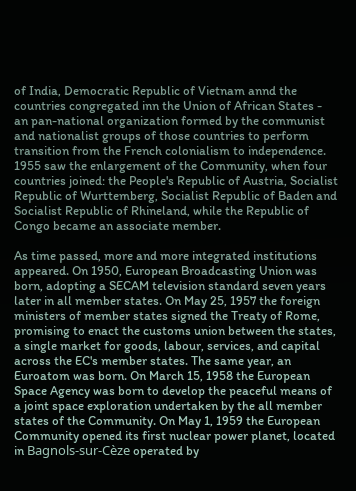of India, Democratic Republic of Vietnam annd the countries congregated inn the Union of African States - an pan-national organization formed by the communist and nationalist groups of those countries to perform transition from the French colonialism to independence. 1955 saw the enlargement of the Community, when four countries joined: the People's Republic of Austria, Socialist Republic of Wurttemberg, Socialist Republic of Baden and Socialist Republic of Rhineland, while the Republic of Congo became an associate member.

As time passed, more and more integrated institutions appeared. On 1950, European Broadcasting Union was born, adopting a SECAM television standard seven years later in all member states. On May 25, 1957 the foreign ministers of member states signed the Treaty of Rome, promising to enact the customs union between the states, a single market for goods, labour, services, and capital across the EC's member states. The same year, an Euroatom was born. On March 15, 1958 the European Space Agency was born to develop the peaceful means of a joint space exploration undertaken by the all member states of the Community. On May 1, 1959 the European Community opened its first nuclear power planet, located in Bagnols-sur-Cèze operated by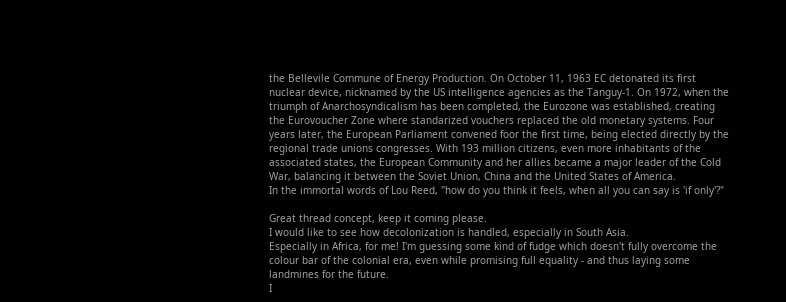the Bellevile Commune of Energy Production. On October 11, 1963 EC detonated its first nuclear device, nicknamed by the US intelligence agencies as the Tanguy-1. On 1972, when the triumph of Anarchosyndicalism has been completed, the Eurozone was established, creating the Eurovoucher Zone where standarized vouchers replaced the old monetary systems. Four years later, the European Parliament convened foor the first time, being elected directly by the regional trade unions congresses. With 193 million citizens, even more inhabitants of the associated states, the European Community and her allies became a major leader of the Cold War, balancing it between the Soviet Union, China and the United States of America.
In the immortal words of Lou Reed, "how do you think it feels, when all you can say is 'if only'?"

Great thread concept, keep it coming please.
I would like to see how decolonization is handled, especially in South Asia.
Especially in Africa, for me! I'm guessing some kind of fudge which doesn't fully overcome the colour bar of the colonial era, even while promising full equality - and thus laying some landmines for the future.
I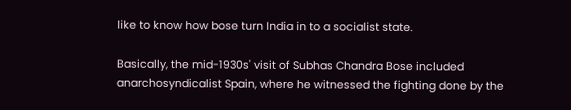like to know how bose turn India in to a socialist state.

Basically, the mid-1930s' visit of Subhas Chandra Bose included anarchosyndicalist Spain, where he witnessed the fighting done by the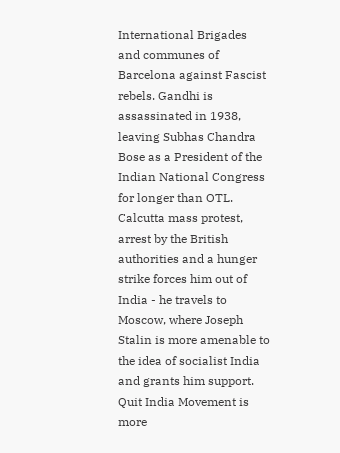International Brigades and communes of Barcelona against Fascist rebels. Gandhi is assassinated in 1938, leaving Subhas Chandra Bose as a President of the Indian National Congress for longer than OTL. Calcutta mass protest, arrest by the British authorities and a hunger strike forces him out of India - he travels to Moscow, where Joseph Stalin is more amenable to the idea of socialist India and grants him support. Quit India Movement is more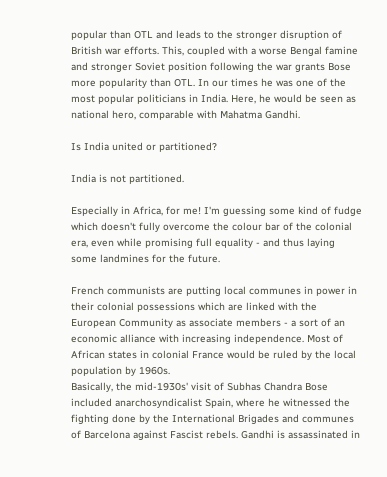popular than OTL and leads to the stronger disruption of British war efforts. This, coupled with a worse Bengal famine and stronger Soviet position following the war grants Bose more popularity than OTL. In our times he was one of the most popular politicians in India. Here, he would be seen as national hero, comparable with Mahatma Gandhi.

Is India united or partitioned?

India is not partitioned.

Especially in Africa, for me! I'm guessing some kind of fudge which doesn't fully overcome the colour bar of the colonial era, even while promising full equality - and thus laying some landmines for the future.

French communists are putting local communes in power in their colonial possessions which are linked with the European Community as associate members - a sort of an economic alliance with increasing independence. Most of African states in colonial France would be ruled by the local population by 1960s.
Basically, the mid-1930s' visit of Subhas Chandra Bose included anarchosyndicalist Spain, where he witnessed the fighting done by the International Brigades and communes of Barcelona against Fascist rebels. Gandhi is assassinated in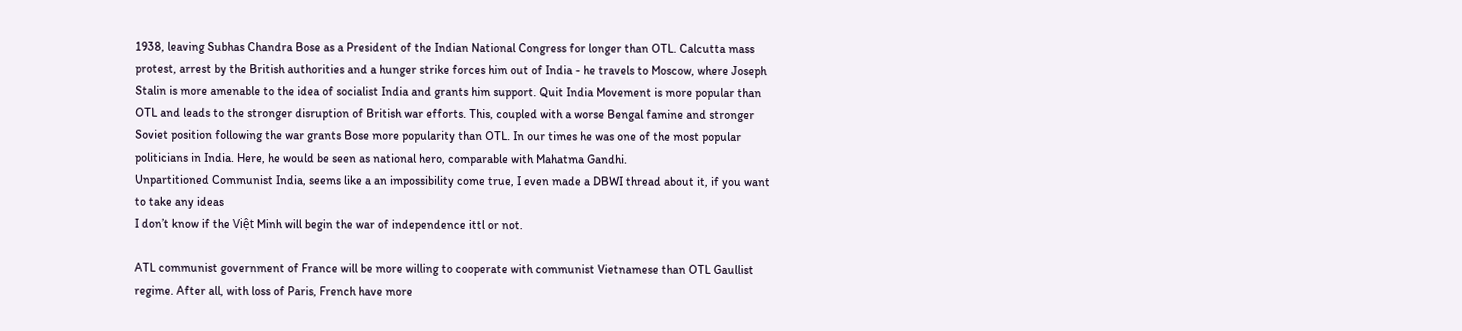1938, leaving Subhas Chandra Bose as a President of the Indian National Congress for longer than OTL. Calcutta mass protest, arrest by the British authorities and a hunger strike forces him out of India - he travels to Moscow, where Joseph Stalin is more amenable to the idea of socialist India and grants him support. Quit India Movement is more popular than OTL and leads to the stronger disruption of British war efforts. This, coupled with a worse Bengal famine and stronger Soviet position following the war grants Bose more popularity than OTL. In our times he was one of the most popular politicians in India. Here, he would be seen as national hero, comparable with Mahatma Gandhi.
Unpartitioned Communist India, seems like a an impossibility come true, I even made a DBWI thread about it, if you want to take any ideas
I don’t know if the Việt Minh will begin the war of independence ittl or not.

ATL communist government of France will be more willing to cooperate with communist Vietnamese than OTL Gaullist regime. After all, with loss of Paris, French have more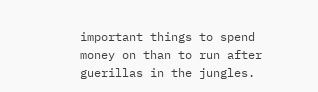important things to spend money on than to run after guerillas in the jungles.